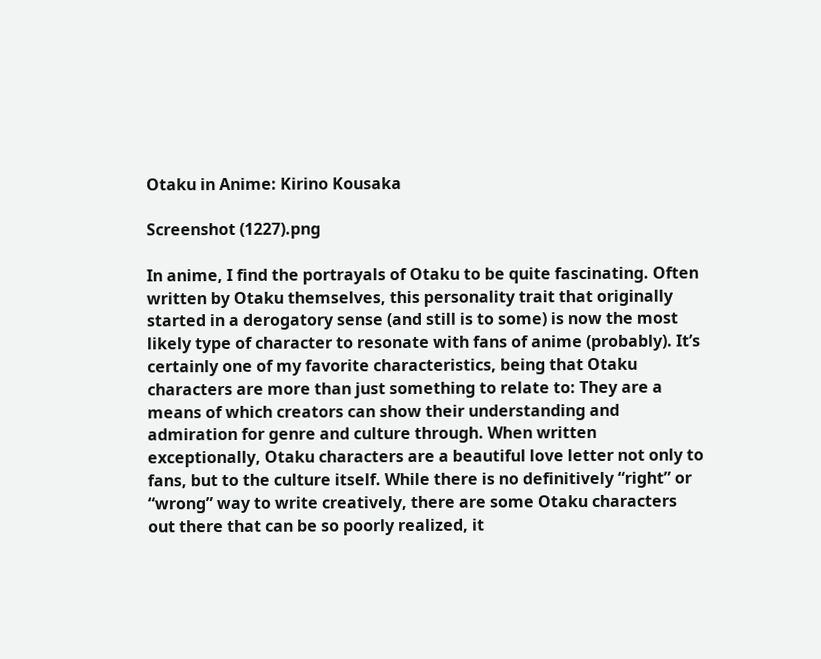Otaku in Anime: Kirino Kousaka

Screenshot (1227).png

In anime, I find the portrayals of Otaku to be quite fascinating. Often written by Otaku themselves, this personality trait that originally started in a derogatory sense (and still is to some) is now the most likely type of character to resonate with fans of anime (probably). It’s certainly one of my favorite characteristics, being that Otaku characters are more than just something to relate to: They are a means of which creators can show their understanding and admiration for genre and culture through. When written exceptionally, Otaku characters are a beautiful love letter not only to fans, but to the culture itself. While there is no definitively “right” or “wrong” way to write creatively, there are some Otaku characters out there that can be so poorly realized, it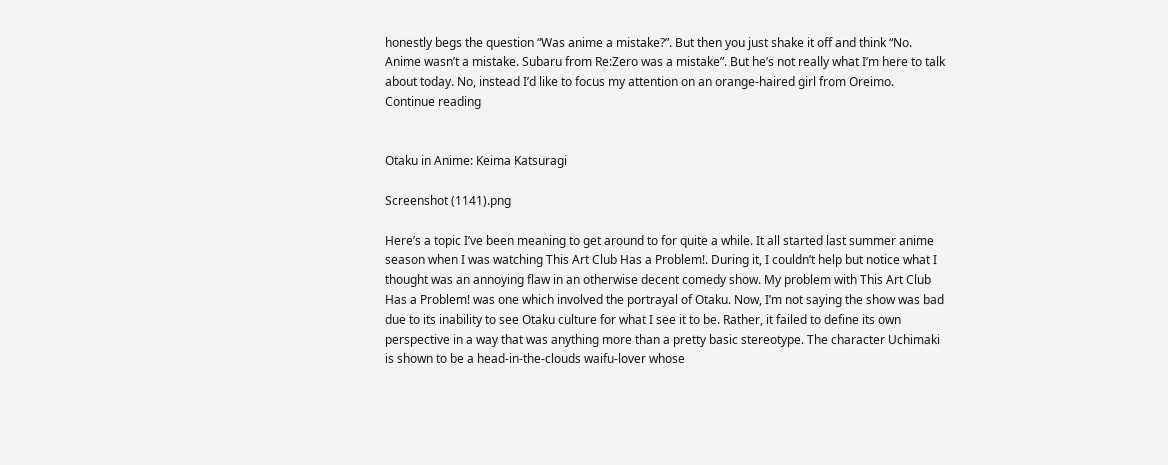honestly begs the question “Was anime a mistake?”. But then you just shake it off and think “No. Anime wasn’t a mistake. Subaru from Re:Zero was a mistake”. But he’s not really what I’m here to talk about today. No, instead I’d like to focus my attention on an orange-haired girl from Oreimo. Continue reading


Otaku in Anime: Keima Katsuragi

Screenshot (1141).png

Here’s a topic I’ve been meaning to get around to for quite a while. It all started last summer anime season when I was watching This Art Club Has a Problem!. During it, I couldn’t help but notice what I thought was an annoying flaw in an otherwise decent comedy show. My problem with This Art Club Has a Problem! was one which involved the portrayal of Otaku. Now, I’m not saying the show was bad due to its inability to see Otaku culture for what I see it to be. Rather, it failed to define its own perspective in a way that was anything more than a pretty basic stereotype. The character Uchimaki is shown to be a head-in-the-clouds waifu-lover whose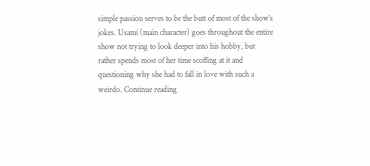simple passion serves to be the butt of most of the show’s jokes. Usami (main character) goes throughout the entire show not trying to look deeper into his hobby, but rather spends most of her time scoffing at it and questioning why she had to fall in love with such a weirdo. Continue reading